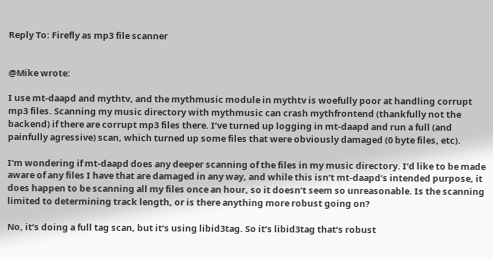Reply To: Firefly as mp3 file scanner


@Mike wrote:

I use mt-daapd and mythtv, and the mythmusic module in mythtv is woefully poor at handling corrupt mp3 files. Scanning my music directory with mythmusic can crash mythfrontend (thankfully not the backend) if there are corrupt mp3 files there. I’ve turned up logging in mt-daapd and run a full (and painfully agressive) scan, which turned up some files that were obviously damaged (0 byte files, etc).

I’m wondering if mt-daapd does any deeper scanning of the files in my music directory. I’d like to be made aware of any files I have that are damaged in any way, and while this isn’t mt-daapd’s intended purpose, it does happen to be scanning all my files once an hour, so it doesn’t seem so unreasonable. Is the scanning limited to determining track length, or is there anything more robust going on?

No, it’s doing a full tag scan, but it’s using libid3tag. So it’s libid3tag that’s robust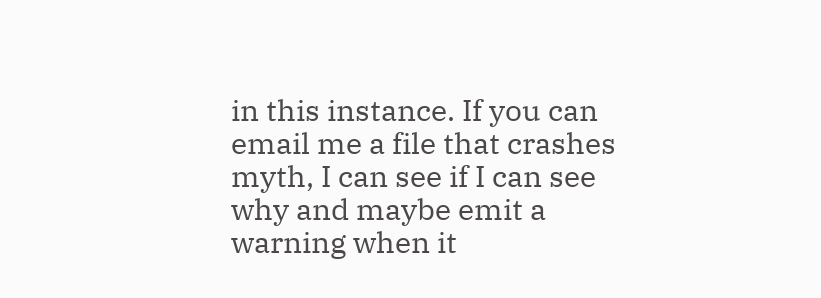in this instance. If you can email me a file that crashes myth, I can see if I can see why and maybe emit a warning when it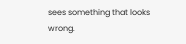sees something that looks wrong.